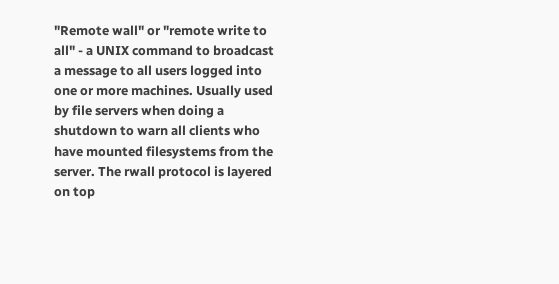"Remote wall" or "remote write to all" - a UNIX command to broadcast a message to all users logged into one or more machines. Usually used by file servers when doing a shutdown to warn all clients who have mounted filesystems from the server. The rwall protocol is layered on top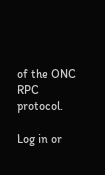of the ONC RPC protocol.

Log in or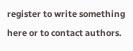register to write something here or to contact authors.